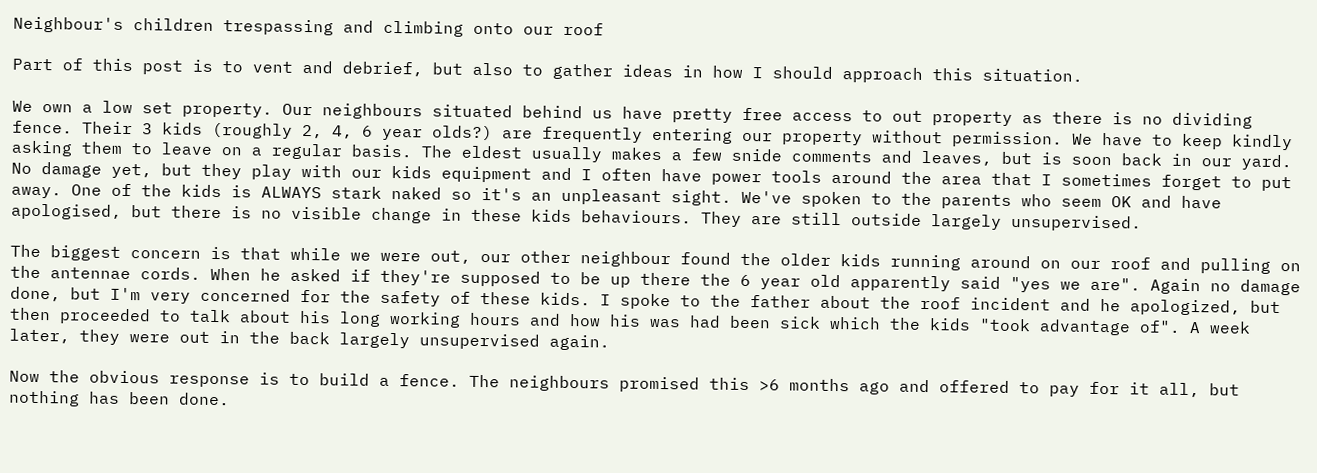Neighbour's children trespassing and climbing onto our roof

Part of this post is to vent and debrief, but also to gather ideas in how I should approach this situation.

We own a low set property. Our neighbours situated behind us have pretty free access to out property as there is no dividing fence. Their 3 kids (roughly 2, 4, 6 year olds?) are frequently entering our property without permission. We have to keep kindly asking them to leave on a regular basis. The eldest usually makes a few snide comments and leaves, but is soon back in our yard. No damage yet, but they play with our kids equipment and I often have power tools around the area that I sometimes forget to put away. One of the kids is ALWAYS stark naked so it's an unpleasant sight. We've spoken to the parents who seem OK and have apologised, but there is no visible change in these kids behaviours. They are still outside largely unsupervised.

The biggest concern is that while we were out, our other neighbour found the older kids running around on our roof and pulling on the antennae cords. When he asked if they're supposed to be up there the 6 year old apparently said "yes we are". Again no damage done, but I'm very concerned for the safety of these kids. I spoke to the father about the roof incident and he apologized, but then proceeded to talk about his long working hours and how his was had been sick which the kids "took advantage of". A week later, they were out in the back largely unsupervised again.

Now the obvious response is to build a fence. The neighbours promised this >6 months ago and offered to pay for it all, but nothing has been done.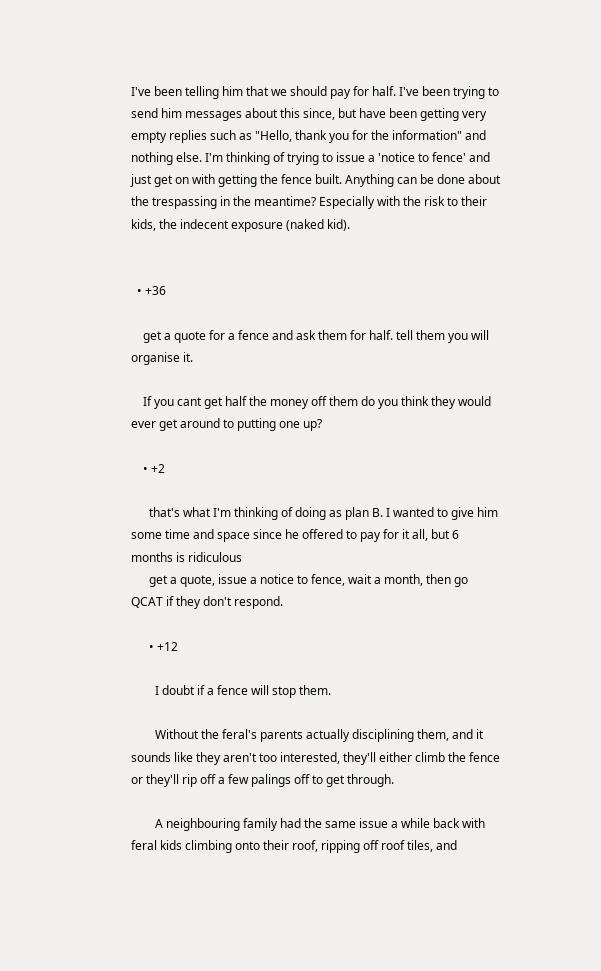I've been telling him that we should pay for half. I've been trying to send him messages about this since, but have been getting very empty replies such as "Hello, thank you for the information" and nothing else. I'm thinking of trying to issue a 'notice to fence' and just get on with getting the fence built. Anything can be done about the trespassing in the meantime? Especially with the risk to their kids, the indecent exposure (naked kid).


  • +36

    get a quote for a fence and ask them for half. tell them you will organise it.

    If you cant get half the money off them do you think they would ever get around to putting one up?

    • +2

      that's what I'm thinking of doing as plan B. I wanted to give him some time and space since he offered to pay for it all, but 6 months is ridiculous
      get a quote, issue a notice to fence, wait a month, then go QCAT if they don't respond.

      • +12

        I doubt if a fence will stop them.

        Without the feral's parents actually disciplining them, and it sounds like they aren't too interested, they'll either climb the fence or they'll rip off a few palings off to get through.

        A neighbouring family had the same issue a while back with feral kids climbing onto their roof, ripping off roof tiles, and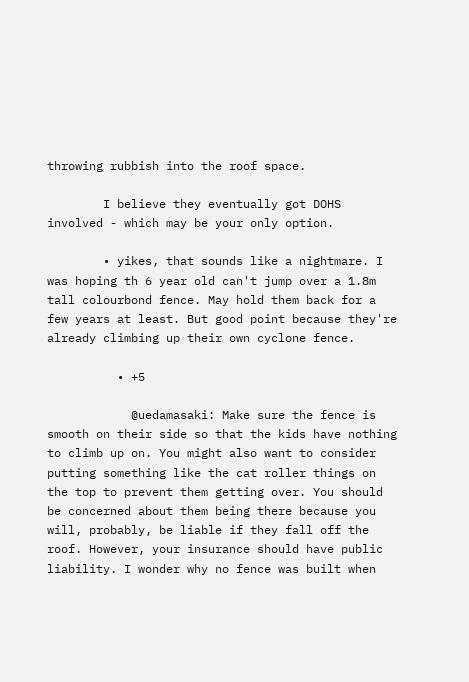throwing rubbish into the roof space.

        I believe they eventually got DOHS involved - which may be your only option.

        • yikes, that sounds like a nightmare. I was hoping th 6 year old can't jump over a 1.8m tall colourbond fence. May hold them back for a few years at least. But good point because they're already climbing up their own cyclone fence.

          • +5

            @uedamasaki: Make sure the fence is smooth on their side so that the kids have nothing to climb up on. You might also want to consider putting something like the cat roller things on the top to prevent them getting over. You should be concerned about them being there because you will, probably, be liable if they fall off the roof. However, your insurance should have public liability. I wonder why no fence was built when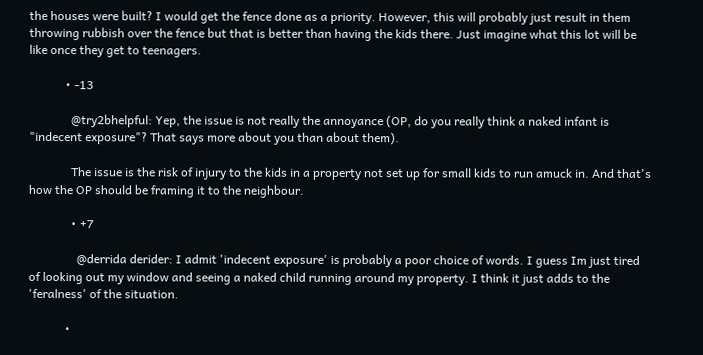the houses were built? I would get the fence done as a priority. However, this will probably just result in them throwing rubbish over the fence but that is better than having the kids there. Just imagine what this lot will be like once they get to teenagers.

            • -13

              @try2bhelpful: Yep, the issue is not really the annoyance (OP, do you really think a naked infant is "indecent exposure"? That says more about you than about them).

              The issue is the risk of injury to the kids in a property not set up for small kids to run amuck in. And that's how the OP should be framing it to the neighbour.

              • +7

                @derrida derider: I admit 'indecent exposure' is probably a poor choice of words. I guess Im just tired of looking out my window and seeing a naked child running around my property. I think it just adds to the 'feralness' of the situation.

            •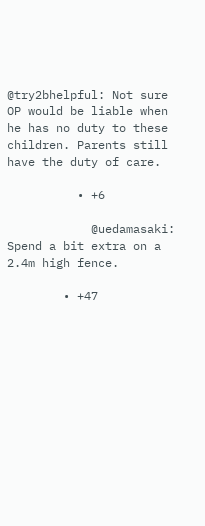@try2bhelpful: Not sure OP would be liable when he has no duty to these children. Parents still have the duty of care.

          • +6

            @uedamasaki: Spend a bit extra on a 2.4m high fence.

        • +47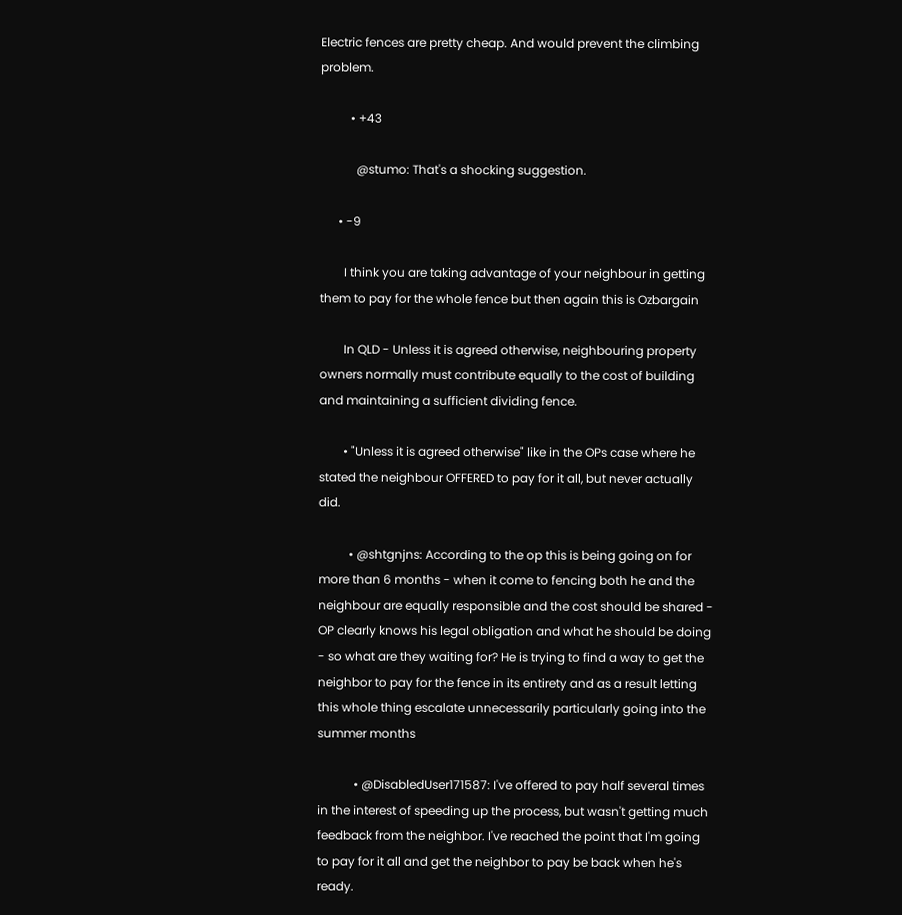Electric fences are pretty cheap. And would prevent the climbing problem.

          • +43

            @stumo: That's a shocking suggestion.

      • -9

        I think you are taking advantage of your neighbour in getting them to pay for the whole fence but then again this is Ozbargain

        In QLD - Unless it is agreed otherwise, neighbouring property owners normally must contribute equally to the cost of building and maintaining a sufficient dividing fence.

        • "Unless it is agreed otherwise" like in the OPs case where he stated the neighbour OFFERED to pay for it all, but never actually did.

          • @shtgnjns: According to the op this is being going on for more than 6 months - when it come to fencing both he and the neighbour are equally responsible and the cost should be shared - OP clearly knows his legal obligation and what he should be doing - so what are they waiting for? He is trying to find a way to get the neighbor to pay for the fence in its entirety and as a result letting this whole thing escalate unnecessarily particularly going into the summer months

            • @DisabledUser171587: I've offered to pay half several times in the interest of speeding up the process, but wasn't getting much feedback from the neighbor. I've reached the point that I'm going to pay for it all and get the neighbor to pay be back when he's ready.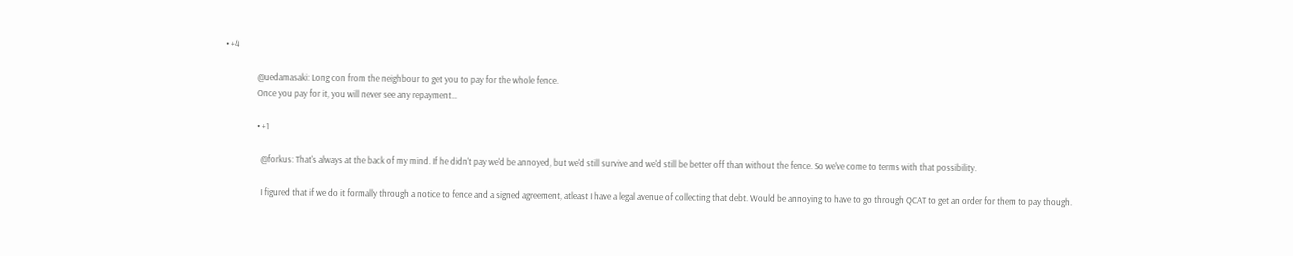• +4

                @uedamasaki: Long con from the neighbour to get you to pay for the whole fence.
                Once you pay for it, you will never see any repayment…

                • +1

                  @forkus: That's always at the back of my mind. If he didn't pay we'd be annoyed, but we'd still survive and we'd still be better off than without the fence. So we've come to terms with that possibility.

                  I figured that if we do it formally through a notice to fence and a signed agreement, atleast I have a legal avenue of collecting that debt. Would be annoying to have to go through QCAT to get an order for them to pay though.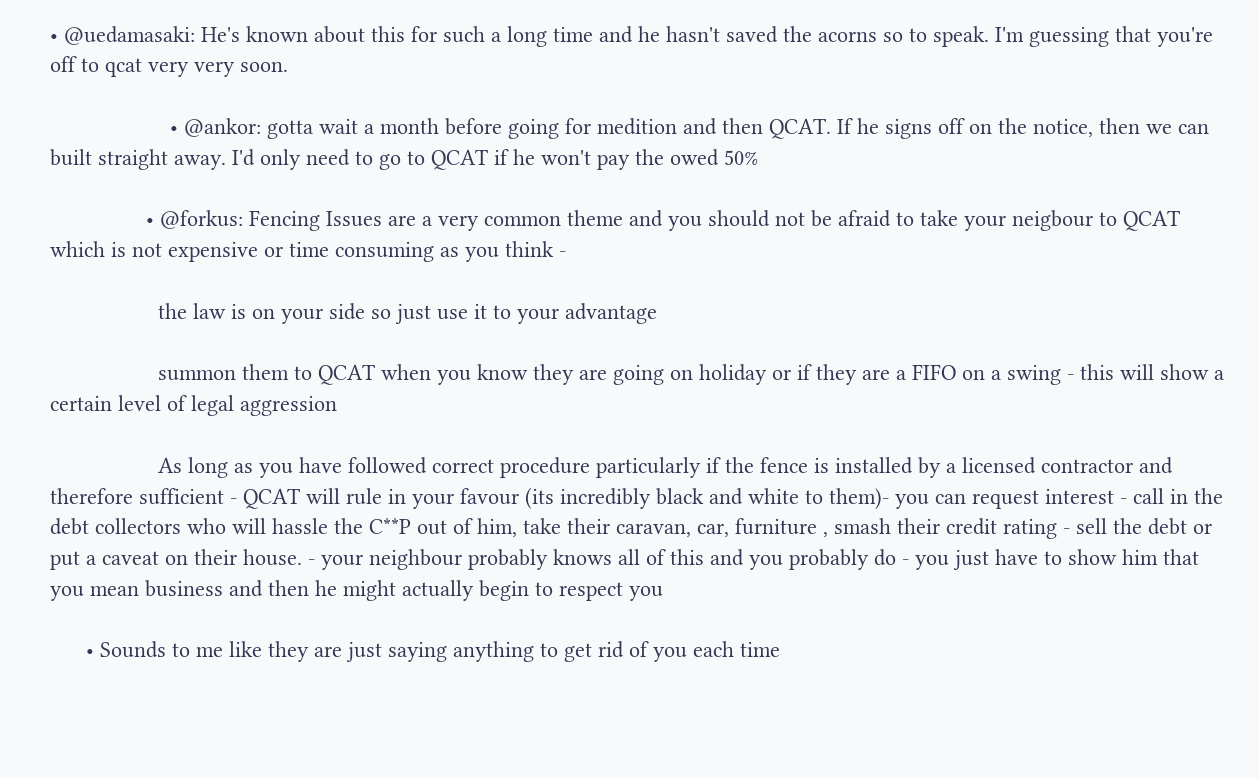• @uedamasaki: He's known about this for such a long time and he hasn't saved the acorns so to speak. I'm guessing that you're off to qcat very very soon.

                    • @ankor: gotta wait a month before going for medition and then QCAT. If he signs off on the notice, then we can built straight away. I'd only need to go to QCAT if he won't pay the owed 50%

                • @forkus: Fencing Issues are a very common theme and you should not be afraid to take your neigbour to QCAT which is not expensive or time consuming as you think -

                  the law is on your side so just use it to your advantage

                  summon them to QCAT when you know they are going on holiday or if they are a FIFO on a swing - this will show a certain level of legal aggression

                  As long as you have followed correct procedure particularly if the fence is installed by a licensed contractor and therefore sufficient - QCAT will rule in your favour (its incredibly black and white to them)- you can request interest - call in the debt collectors who will hassle the C**P out of him, take their caravan, car, furniture , smash their credit rating - sell the debt or put a caveat on their house. - your neighbour probably knows all of this and you probably do - you just have to show him that you mean business and then he might actually begin to respect you

      • Sounds to me like they are just saying anything to get rid of you each time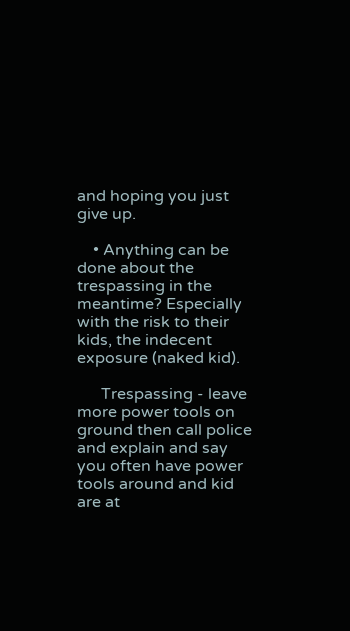and hoping you just give up.

    • Anything can be done about the trespassing in the meantime? Especially with the risk to their kids, the indecent exposure (naked kid).

      Trespassing - leave more power tools on ground then call police and explain and say you often have power tools around and kid are at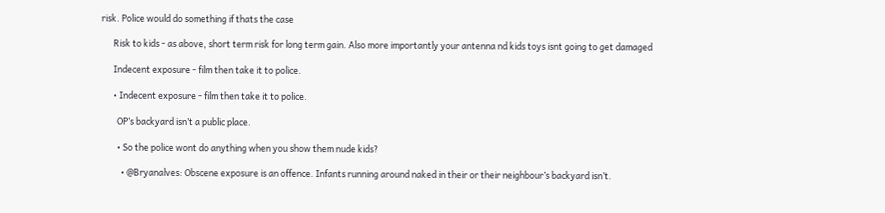risk. Police would do something if thats the case

      Risk to kids - as above, short term risk for long term gain. Also more importantly your antenna nd kids toys isnt going to get damaged

      Indecent exposure - film then take it to police.

      • Indecent exposure - film then take it to police.

        OP’s backyard isn’t a public place.

        • So the police wont do anything when you show them nude kids?

          • @Bryanalves: Obscene exposure is an offence. Infants running around naked in their or their neighbour’s backyard isn’t.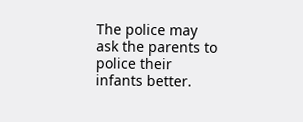The police may ask the parents to police their infants better.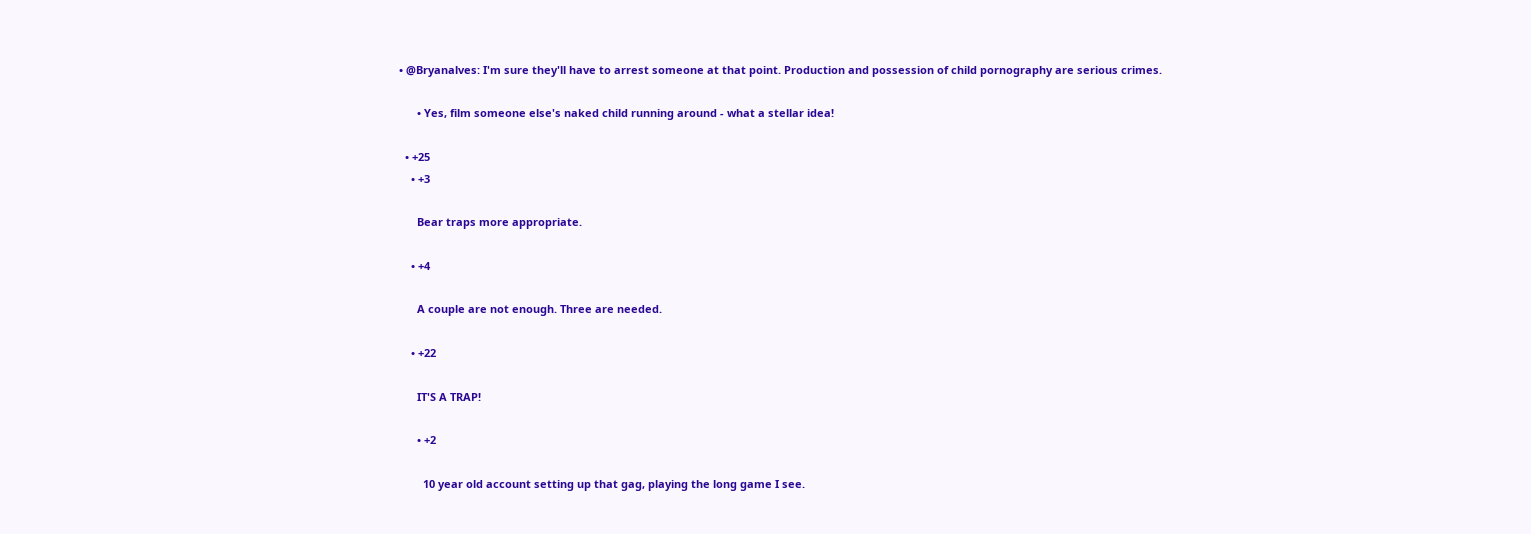• @Bryanalves: I'm sure they'll have to arrest someone at that point. Production and possession of child pornography are serious crimes.

      • Yes, film someone else's naked child running around - what a stellar idea!

  • +25
    • +3

      Bear traps more appropriate.

    • +4

      A couple are not enough. Three are needed.

    • +22

      IT'S A TRAP!

      • +2

        10 year old account setting up that gag, playing the long game I see.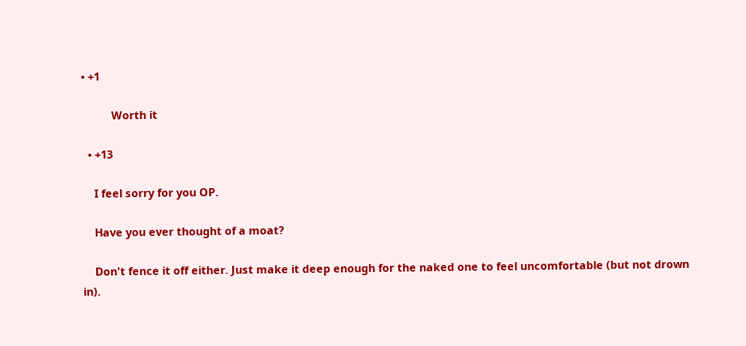• +1

          Worth it

  • +13

    I feel sorry for you OP.

    Have you ever thought of a moat?

    Don't fence it off either. Just make it deep enough for the naked one to feel uncomfortable (but not drown in).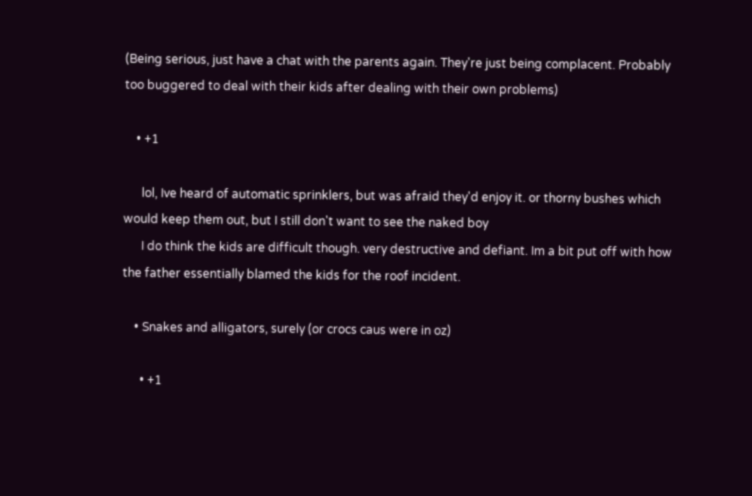(Being serious, just have a chat with the parents again. They're just being complacent. Probably too buggered to deal with their kids after dealing with their own problems)

    • +1

      lol, Ive heard of automatic sprinklers, but was afraid they'd enjoy it. or thorny bushes which would keep them out, but I still don't want to see the naked boy
      I do think the kids are difficult though. very destructive and defiant. Im a bit put off with how the father essentially blamed the kids for the roof incident.

    • Snakes and alligators, surely (or crocs caus were in oz)

      • +1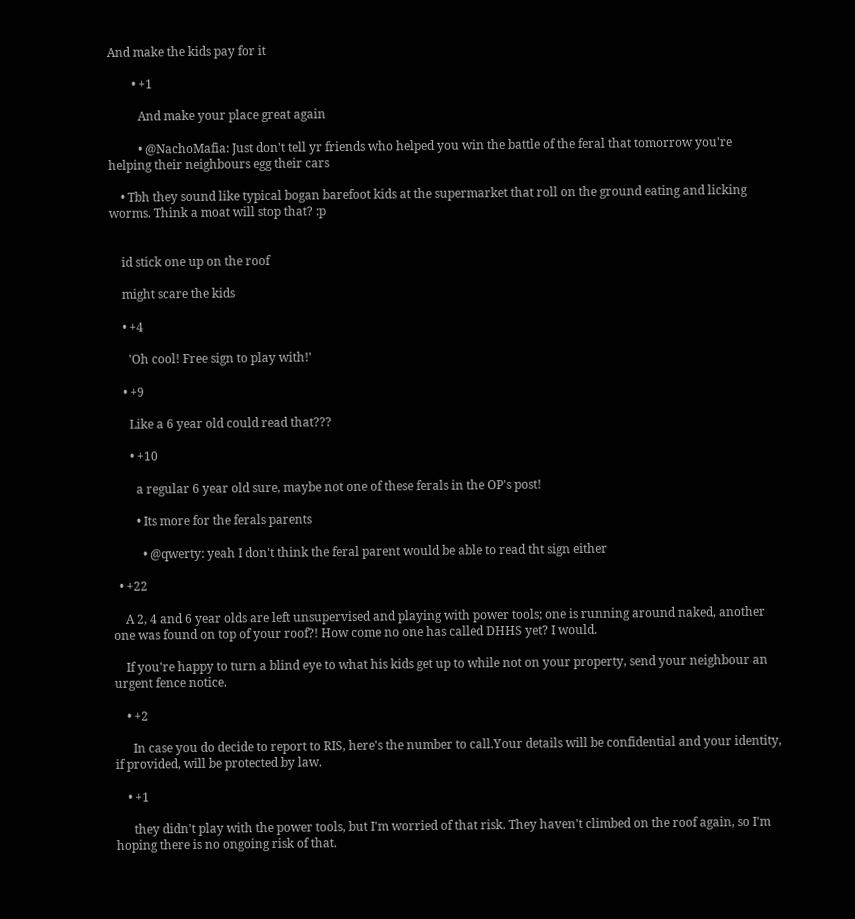And make the kids pay for it

        • +1

          And make your place great again

          • @NachoMafia: Just don't tell yr friends who helped you win the battle of the feral that tomorrow you're helping their neighbours egg their cars

    • Tbh they sound like typical bogan barefoot kids at the supermarket that roll on the ground eating and licking worms. Think a moat will stop that? :p


    id stick one up on the roof

    might scare the kids

    • +4

      'Oh cool! Free sign to play with!'

    • +9

      Like a 6 year old could read that???

      • +10

        a regular 6 year old sure, maybe not one of these ferals in the OP's post!

        • Its more for the ferals parents

          • @qwerty: yeah I don't think the feral parent would be able to read tht sign either

  • +22

    A 2, 4 and 6 year olds are left unsupervised and playing with power tools; one is running around naked, another one was found on top of your roof?! How come no one has called DHHS yet? I would.

    If you're happy to turn a blind eye to what his kids get up to while not on your property, send your neighbour an urgent fence notice.

    • +2

      In case you do decide to report to RIS, here's the number to call.Your details will be confidential and your identity, if provided, will be protected by law.

    • +1

      they didn't play with the power tools, but I'm worried of that risk. They haven't climbed on the roof again, so I'm hoping there is no ongoing risk of that.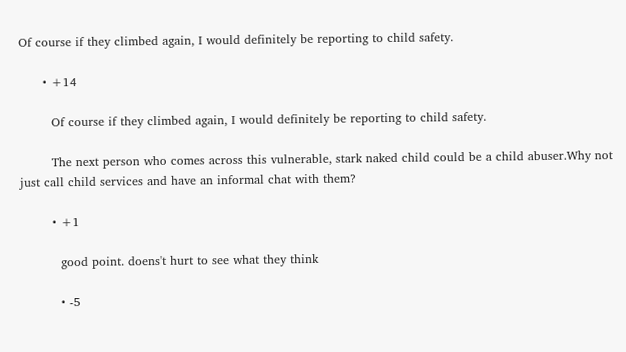Of course if they climbed again, I would definitely be reporting to child safety.

      • +14

        Of course if they climbed again, I would definitely be reporting to child safety.

        The next person who comes across this vulnerable, stark naked child could be a child abuser.Why not just call child services and have an informal chat with them?

        • +1

          good point. doens't hurt to see what they think

          • -5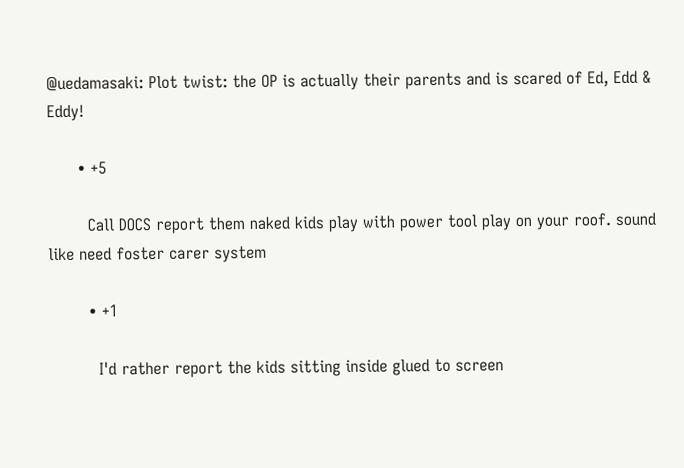@uedamasaki: Plot twist: the OP is actually their parents and is scared of Ed, Edd & Eddy!

      • +5

        Call DOCS report them naked kids play with power tool play on your roof. sound like need foster carer system

        • +1

          I'd rather report the kids sitting inside glued to screen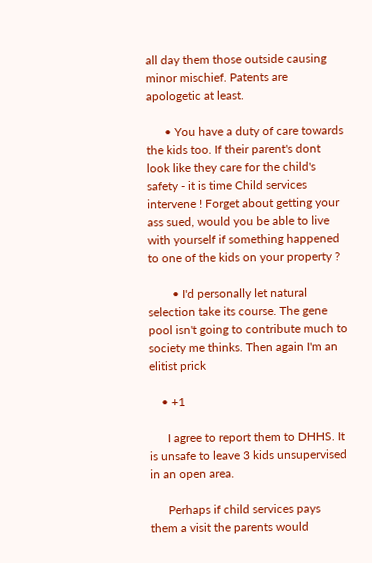all day them those outside causing minor mischief. Patents are apologetic at least.

      • You have a duty of care towards the kids too. If their parent's dont look like they care for the child's safety - it is time Child services intervene ! Forget about getting your ass sued, would you be able to live with yourself if something happened to one of the kids on your property ?

        • I'd personally let natural selection take its course. The gene pool isn't going to contribute much to society me thinks. Then again I'm an elitist prick

    • +1

      I agree to report them to DHHS. It is unsafe to leave 3 kids unsupervised in an open area.

      Perhaps if child services pays them a visit the parents would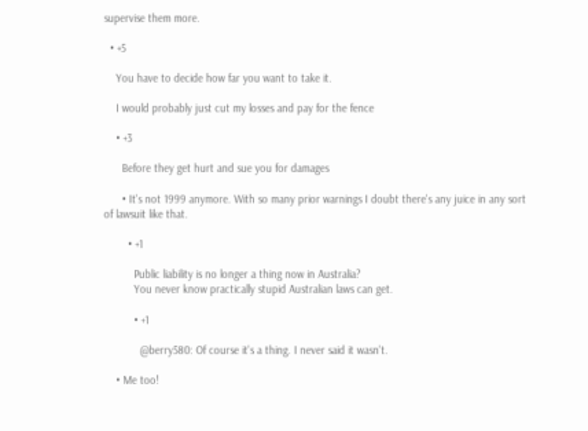supervise them more.

  • +5

    You have to decide how far you want to take it.

    I would probably just cut my losses and pay for the fence

    • +3

      Before they get hurt and sue you for damages

      • It's not 1999 anymore. With so many prior warnings I doubt there's any juice in any sort of lawsuit like that.

        • +1

          Public liability is no longer a thing now in Australia?
          You never know practically stupid Australian laws can get.

          • +1

            @berry580: Of course it's a thing. I never said it wasn't.

    • Me too!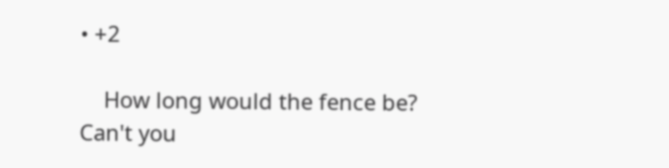• +2

    How long would the fence be? Can't you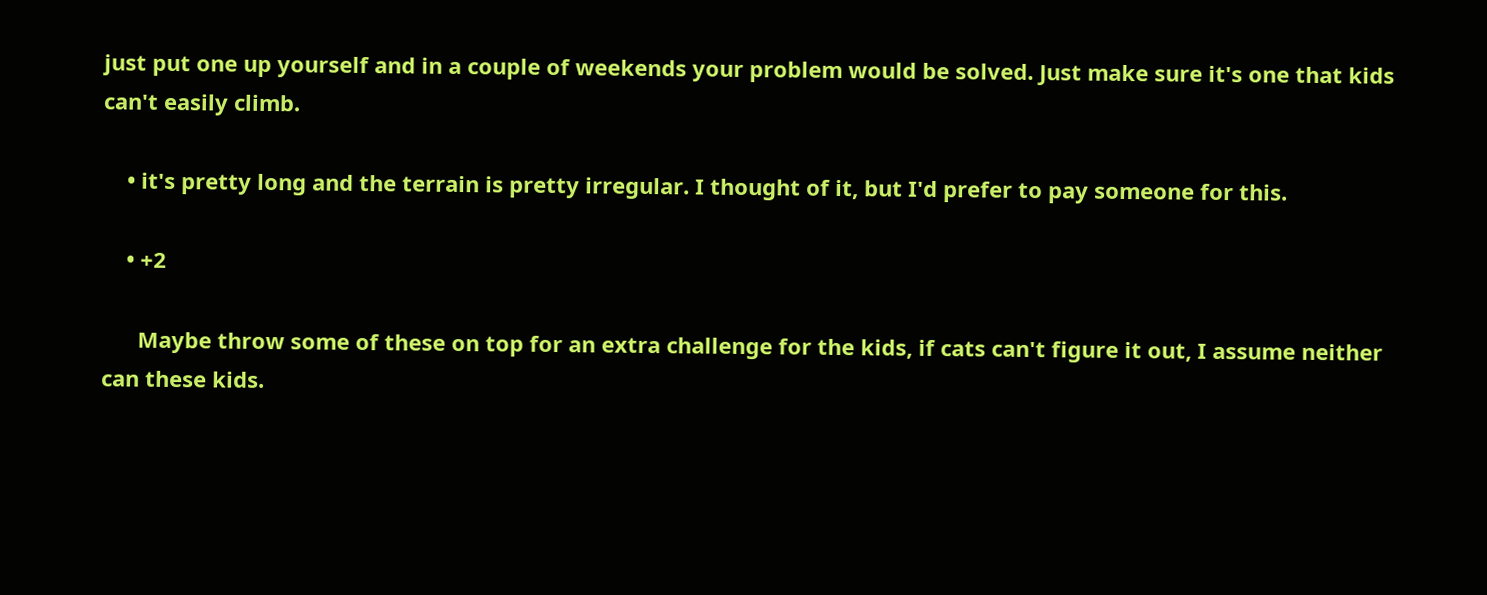just put one up yourself and in a couple of weekends your problem would be solved. Just make sure it's one that kids can't easily climb.

    • it's pretty long and the terrain is pretty irregular. I thought of it, but I'd prefer to pay someone for this.

    • +2

      Maybe throw some of these on top for an extra challenge for the kids, if cats can't figure it out, I assume neither can these kids.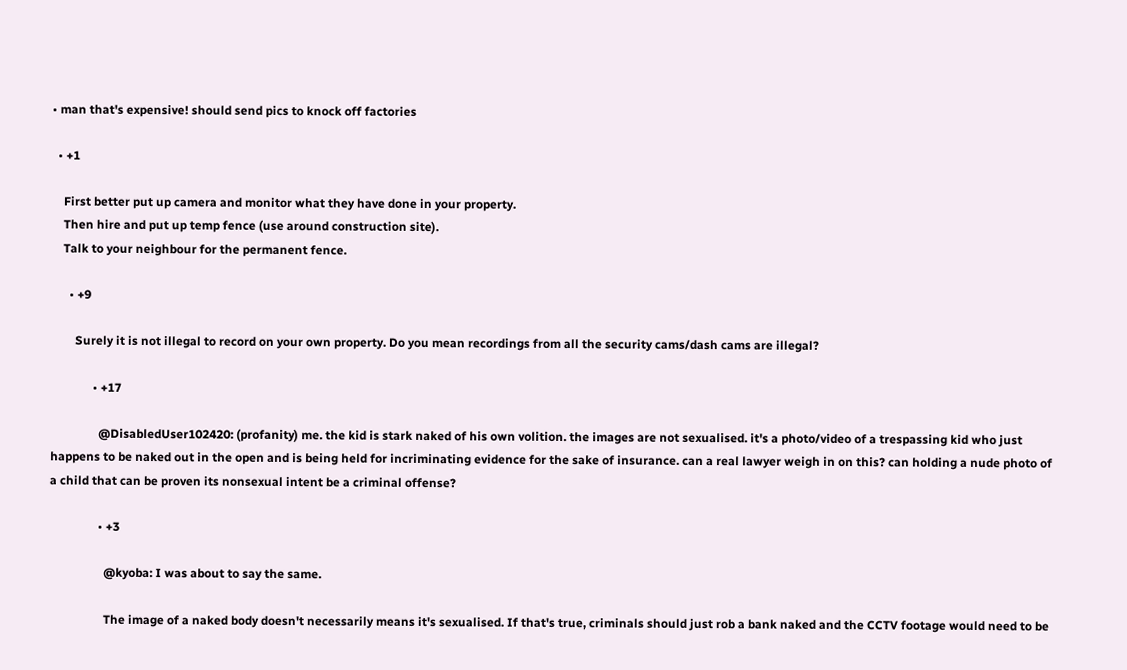• man that's expensive! should send pics to knock off factories

  • +1

    First better put up camera and monitor what they have done in your property.
    Then hire and put up temp fence (use around construction site).
    Talk to your neighbour for the permanent fence.

      • +9

        Surely it is not illegal to record on your own property. Do you mean recordings from all the security cams/dash cams are illegal?

              • +17

                @DisabledUser102420: (profanity) me. the kid is stark naked of his own volition. the images are not sexualised. it's a photo/video of a trespassing kid who just happens to be naked out in the open and is being held for incriminating evidence for the sake of insurance. can a real lawyer weigh in on this? can holding a nude photo of a child that can be proven its nonsexual intent be a criminal offense?

                • +3

                  @kyoba: I was about to say the same.

                  The image of a naked body doesn't necessarily means it's sexualised. If that's true, criminals should just rob a bank naked and the CCTV footage would need to be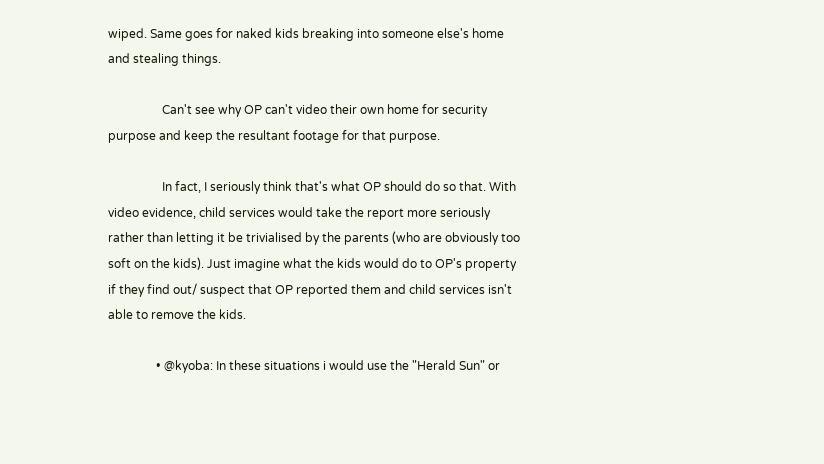wiped. Same goes for naked kids breaking into someone else's home and stealing things.

                  Can't see why OP can't video their own home for security purpose and keep the resultant footage for that purpose.

                  In fact, I seriously think that's what OP should do so that. With video evidence, child services would take the report more seriously rather than letting it be trivialised by the parents (who are obviously too soft on the kids). Just imagine what the kids would do to OP's property if they find out/ suspect that OP reported them and child services isn't able to remove the kids.

                • @kyoba: In these situations i would use the "Herald Sun" or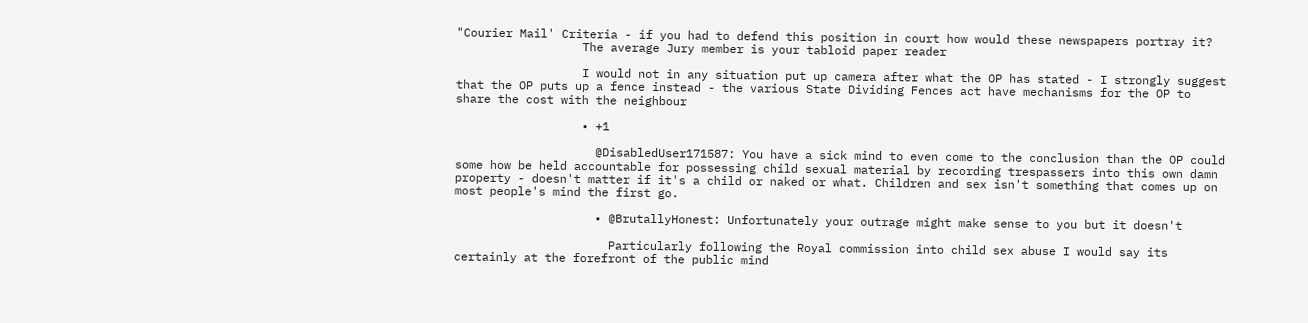"Courier Mail' Criteria - if you had to defend this position in court how would these newspapers portray it?
                  The average Jury member is your tabloid paper reader

                  I would not in any situation put up camera after what the OP has stated - I strongly suggest that the OP puts up a fence instead - the various State Dividing Fences act have mechanisms for the OP to share the cost with the neighbour

                  • +1

                    @DisabledUser171587: You have a sick mind to even come to the conclusion than the OP could some how be held accountable for possessing child sexual material by recording trespassers into this own damn property - doesn't matter if it's a child or naked or what. Children and sex isn't something that comes up on most people's mind the first go.

                    • @BrutallyHonest: Unfortunately your outrage might make sense to you but it doesn't

                      Particularly following the Royal commission into child sex abuse I would say its certainly at the forefront of the public mind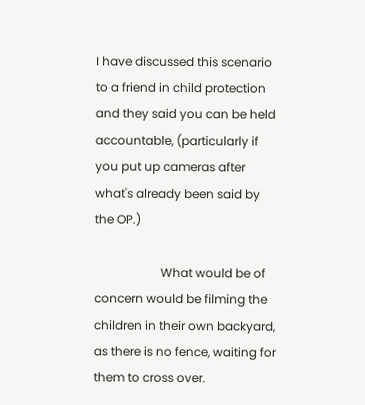I have discussed this scenario to a friend in child protection and they said you can be held accountable, (particularly if you put up cameras after what's already been said by the OP.)

                      What would be of concern would be filming the children in their own backyard, as there is no fence, waiting for them to cross over.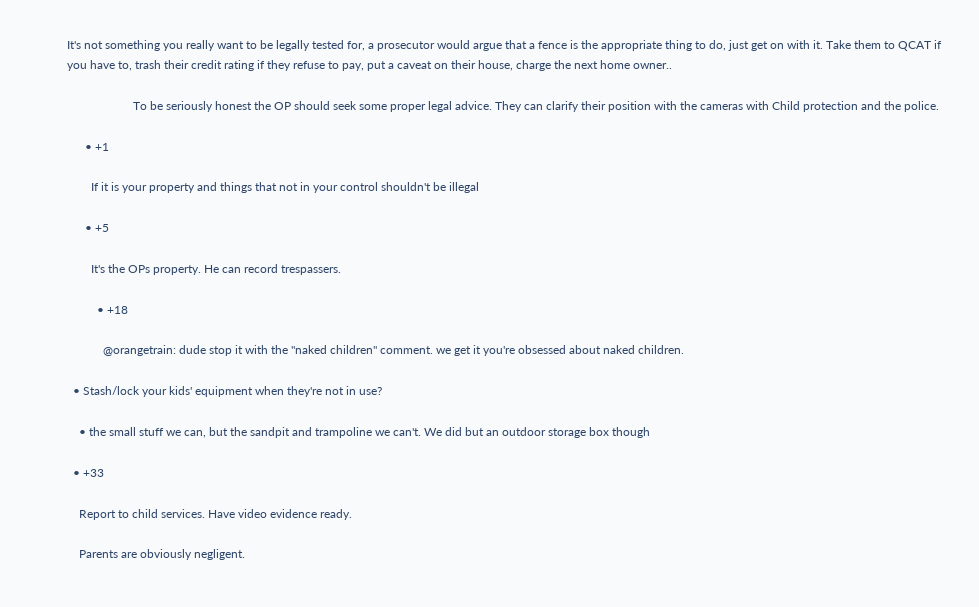It's not something you really want to be legally tested for, a prosecutor would argue that a fence is the appropriate thing to do, just get on with it. Take them to QCAT if you have to, trash their credit rating if they refuse to pay, put a caveat on their house, charge the next home owner..

                      To be seriously honest the OP should seek some proper legal advice. They can clarify their position with the cameras with Child protection and the police.

      • +1

        If it is your property and things that not in your control shouldn't be illegal

      • +5

        It's the OPs property. He can record trespassers.

          • +18

            @orangetrain: dude stop it with the "naked children" comment. we get it you're obsessed about naked children.

  • Stash/lock your kids' equipment when they're not in use?

    • the small stuff we can, but the sandpit and trampoline we can't. We did but an outdoor storage box though

  • +33

    Report to child services. Have video evidence ready.

    Parents are obviously negligent.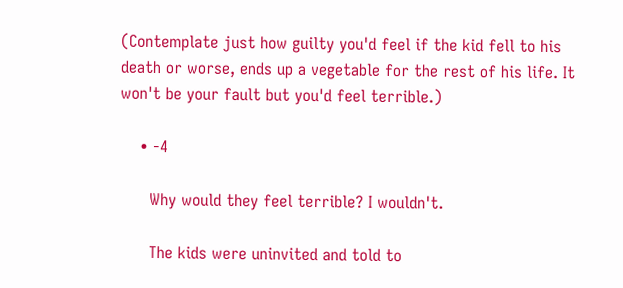(Contemplate just how guilty you'd feel if the kid fell to his death or worse, ends up a vegetable for the rest of his life. It won't be your fault but you'd feel terrible.)

    • -4

      Why would they feel terrible? I wouldn't.

      The kids were uninvited and told to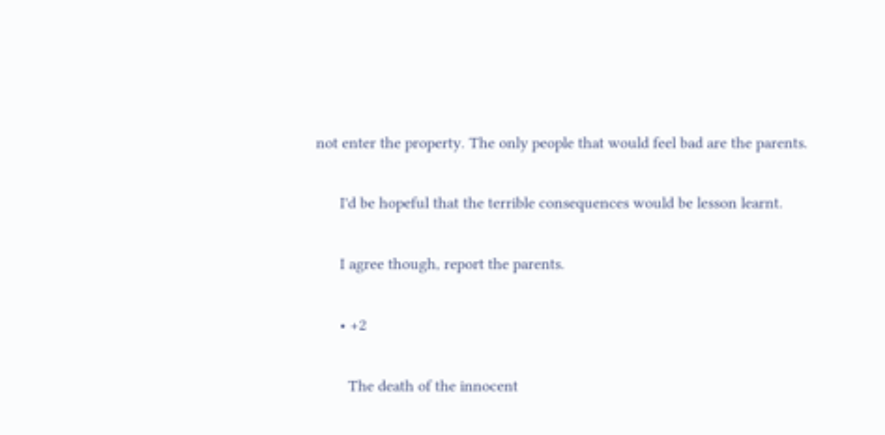not enter the property. The only people that would feel bad are the parents.

      I'd be hopeful that the terrible consequences would be lesson learnt.

      I agree though, report the parents.

      • +2

        The death of the innocent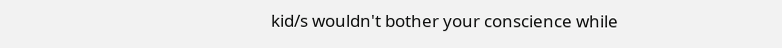kid/s wouldn't bother your conscience while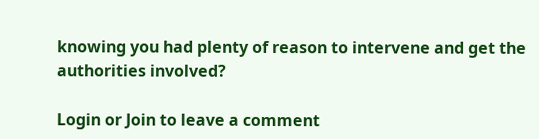knowing you had plenty of reason to intervene and get the authorities involved?

Login or Join to leave a comment